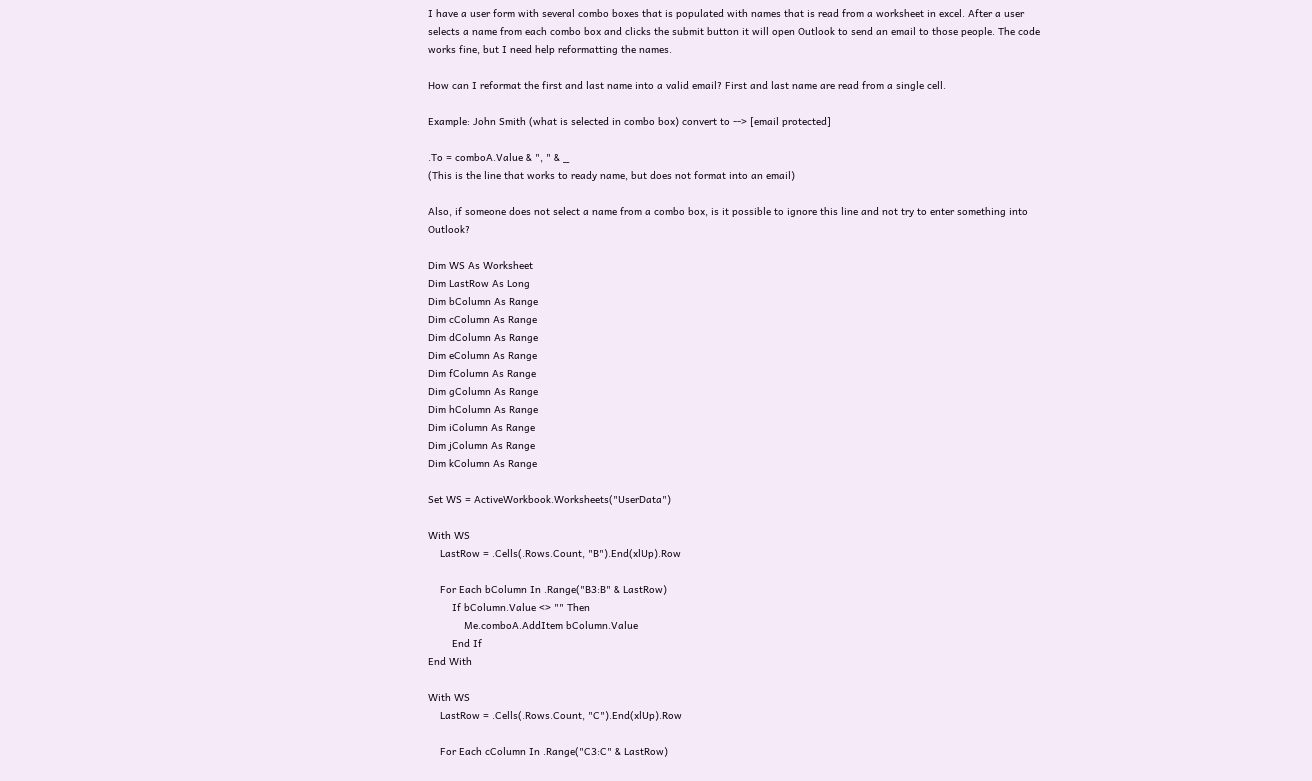I have a user form with several combo boxes that is populated with names that is read from a worksheet in excel. After a user selects a name from each combo box and clicks the submit button it will open Outlook to send an email to those people. The code works fine, but I need help reformatting the names.

How can I reformat the first and last name into a valid email? First and last name are read from a single cell.

Example: John Smith (what is selected in combo box) convert to --> [email protected]

.To = comboA.Value & ", " & _
(This is the line that works to ready name, but does not format into an email)

Also, if someone does not select a name from a combo box, is it possible to ignore this line and not try to enter something into Outlook?

Dim WS As Worksheet
Dim LastRow As Long
Dim bColumn As Range
Dim cColumn As Range
Dim dColumn As Range
Dim eColumn As Range
Dim fColumn As Range
Dim gColumn As Range
Dim hColumn As Range
Dim iColumn As Range
Dim jColumn As Range
Dim kColumn As Range

Set WS = ActiveWorkbook.Worksheets("UserData")

With WS
    LastRow = .Cells(.Rows.Count, "B").End(xlUp).Row

    For Each bColumn In .Range("B3:B" & LastRow)
        If bColumn.Value <> "" Then
            Me.comboA.AddItem bColumn.Value
        End If
End With

With WS
    LastRow = .Cells(.Rows.Count, "C").End(xlUp).Row

    For Each cColumn In .Range("C3:C" & LastRow)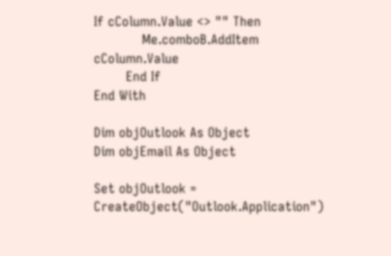If cColumn.Value <> "" Then
            Me.comboB.AddItem cColumn.Value
        End If
End With

Dim objOutlook As Object
Dim objEmail As Object

Set objOutlook = CreateObject("Outlook.Application")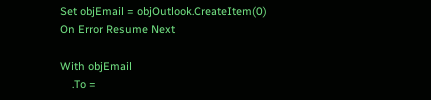Set objEmail = objOutlook.CreateItem(0)
On Error Resume Next

With objEmail
    .To =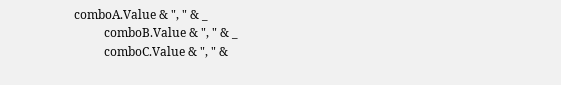comboA.Value & ", " & _
          comboB.Value & ", " & _
          comboC.Value & ", " &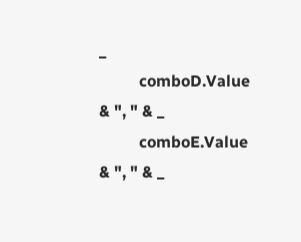_
          comboD.Value & ", " & _
          comboE.Value & ", " & _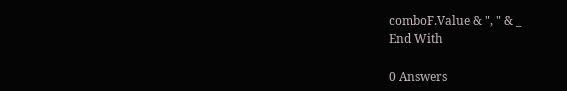comboF.Value & ", " & _
End With

0 Answers